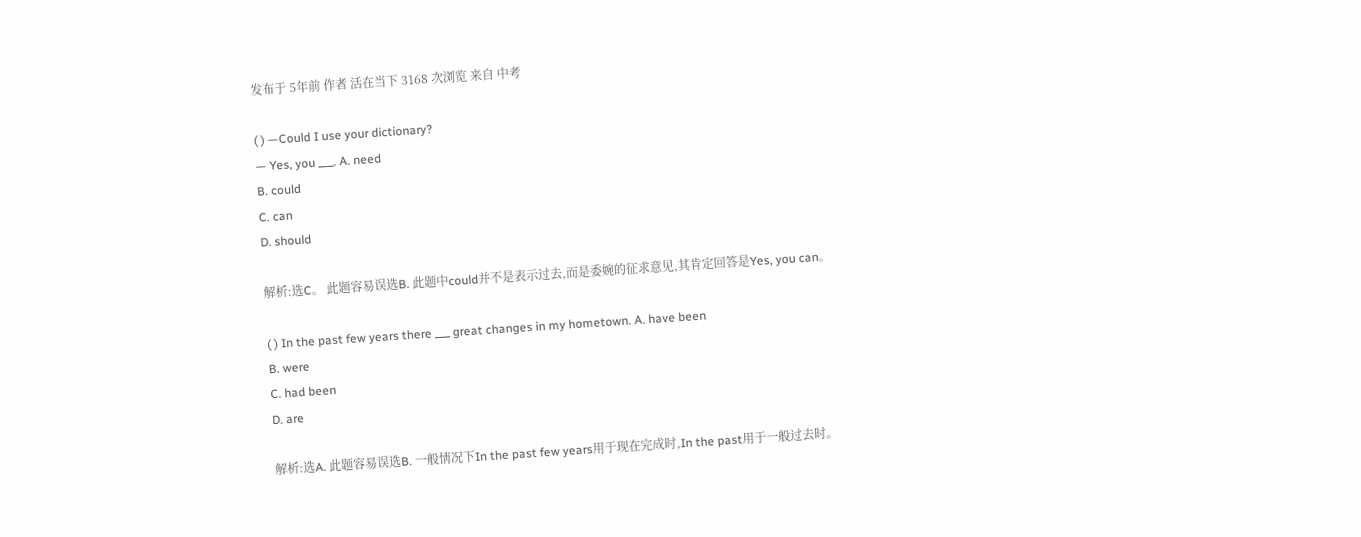发布于 5年前 作者 活在当下 3168 次浏览 来自 中考

( ) —Could I use your dictionary?
— Yes, you ___. A. need
B. could
C. can
D. should

解析:选C。 此题容易误选B. 此题中could并不是表示过去,而是委婉的征求意见,其肯定回答是Yes, you can。

( ) In the past few years there ___ great changes in my hometown. A. have been
B. were
C. had been
D. are

解析:选A. 此题容易误选B. 一般情况下In the past few years用于现在完成时,In the past用于一般过去时。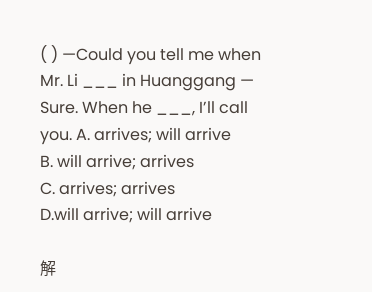( ) —Could you tell me when Mr. Li ___ in Huanggang — Sure. When he ___, I’ll call you. A. arrives; will arrive
B. will arrive; arrives
C. arrives; arrives
D.will arrive; will arrive

解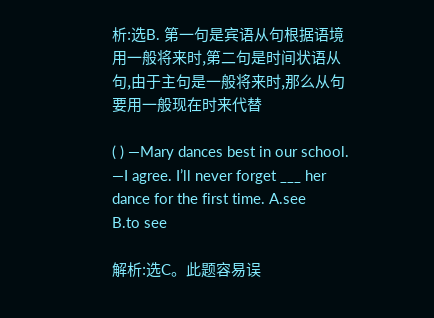析:选B. 第一句是宾语从句根据语境用一般将来时,第二句是时间状语从句,由于主句是一般将来时,那么从句要用一般现在时来代替

( ) —Mary dances best in our school. —I agree. I’ll never forget ___ her dance for the first time. A.see
B.to see

解析:选C。此题容易误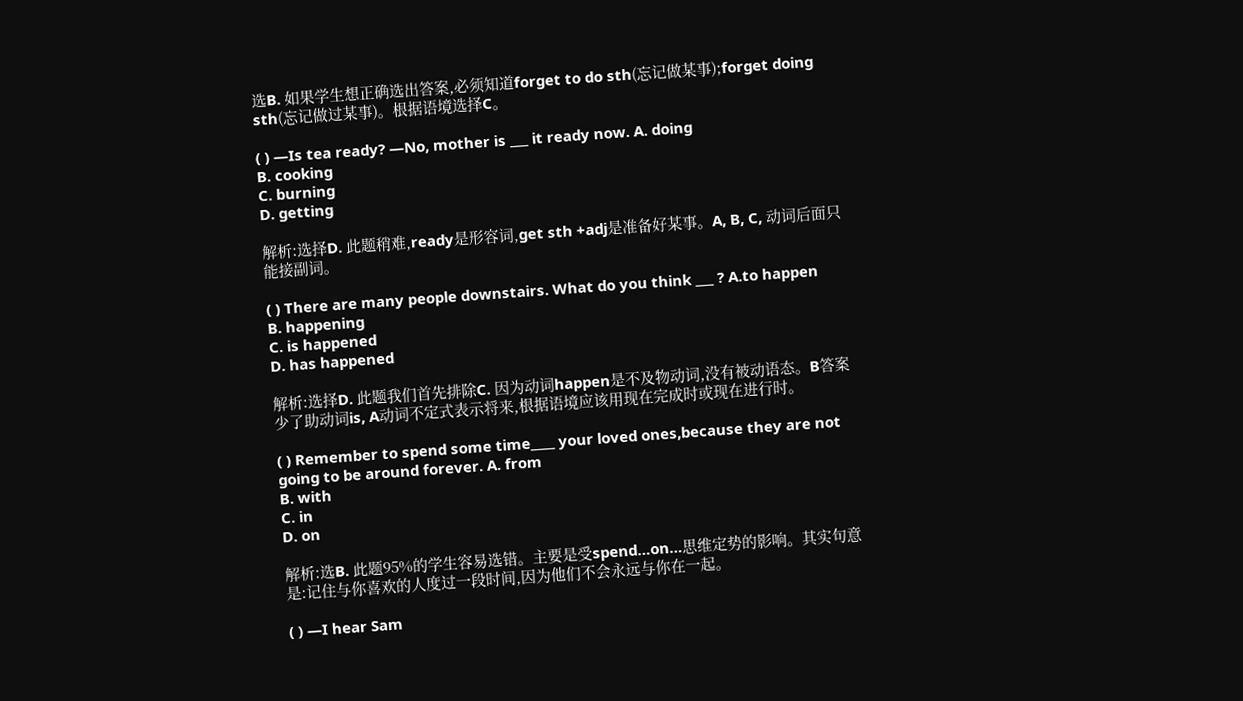选B. 如果学生想正确选出答案,必须知道forget to do sth(忘记做某事);forget doing sth(忘记做过某事)。根据语境选择C。

( ) —Is tea ready? —No, mother is ___ it ready now. A. doing
B. cooking
C. burning
D. getting

解析:选择D. 此题稍难,ready是形容词,get sth +adj是准备好某事。A, B, C, 动词后面只能接副词。

( ) There are many people downstairs. What do you think ___ ? A.to happen
B. happening
C. is happened
D. has happened

解析:选择D. 此题我们首先排除C. 因为动词happen是不及物动词,没有被动语态。B答案少了助动词is, A动词不定式表示将来,根据语境应该用现在完成时或现在进行时。

( ) Remember to spend some time____ your loved ones,because they are not going to be around forever. A. from
B. with
C. in
D. on

解析:选B. 此题95%的学生容易选错。主要是受spend…on…思维定势的影响。其实句意是:记住与你喜欢的人度过一段时间,因为他们不会永远与你在一起。

( ) —I hear Sam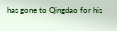has gone to Qingdao for his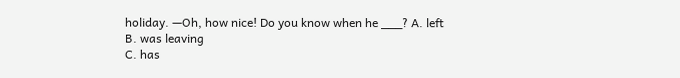holiday. —Oh, how nice! Do you know when he ___? A. left
B. was leaving
C. has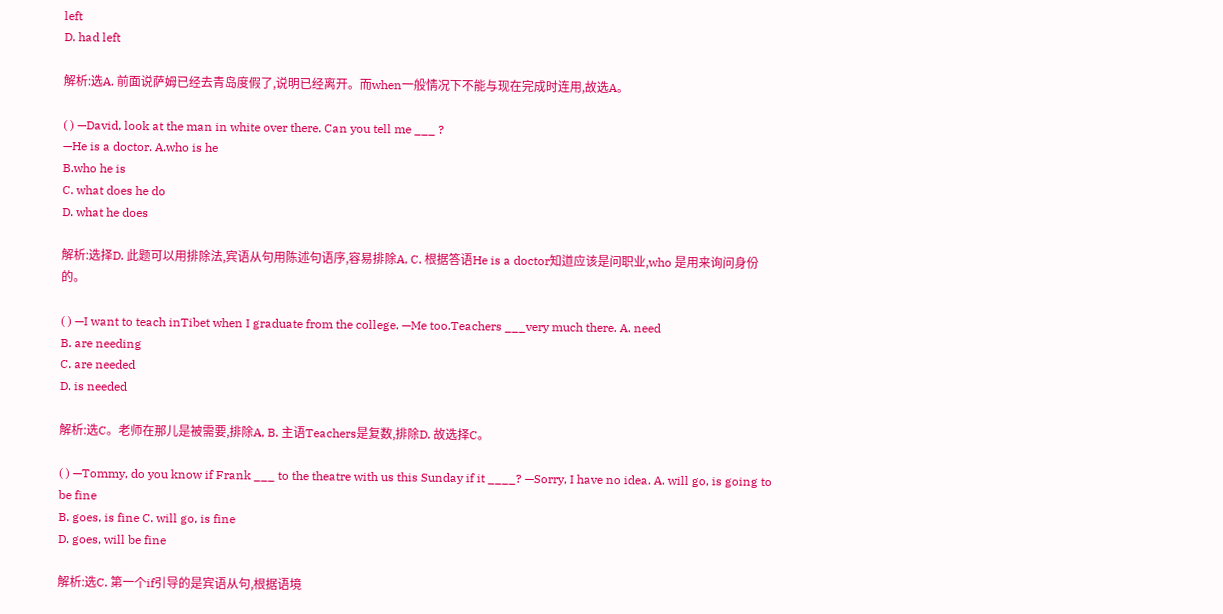left
D. had left

解析:选A. 前面说萨姆已经去青岛度假了,说明已经离开。而when一般情况下不能与现在完成时连用,故选A。

( ) —David, look at the man in white over there. Can you tell me ___ ?
—He is a doctor. A.who is he
B.who he is
C. what does he do
D. what he does

解析:选择D. 此题可以用排除法,宾语从句用陈述句语序,容易排除A, C. 根据答语He is a doctor知道应该是问职业,who 是用来询问身份的。

( ) —I want to teach inTibet when I graduate from the college. —Me too.Teachers ___very much there. A. need
B. are needing
C. are needed
D. is needed

解析:选C。老师在那儿是被需要,排除A, B. 主语Teachers是复数,排除D. 故选择C。

( ) —Tommy, do you know if Frank ___ to the theatre with us this Sunday if it ____? —Sorry, I have no idea. A. will go, is going to be fine
B. goes, is fine C. will go, is fine
D. goes, will be fine

解析:选C. 第一个if引导的是宾语从句,根据语境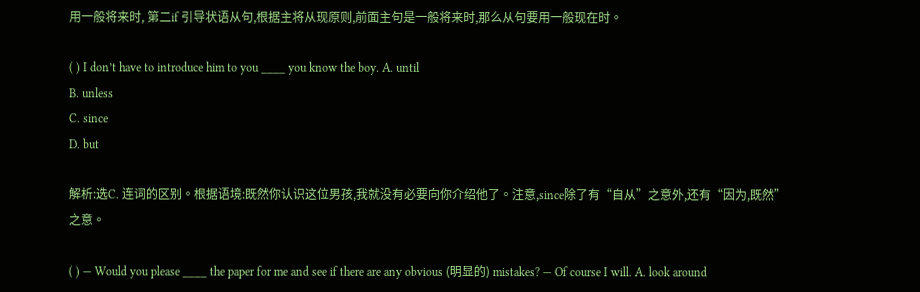用一般将来时, 第二if 引导状语从句,根据主将从现原则,前面主句是一般将来时,那么从句要用一般现在时。

( ) I don’t have to introduce him to you ____ you know the boy. A. until
B. unless
C. since
D. but

解析:选C. 连词的区别。根据语境:既然你认识这位男孩,我就没有必要向你介绍他了。注意,since除了有“自从”之意外,还有“因为,既然”之意。

( ) — Would you please ____ the paper for me and see if there are any obvious (明显的) mistakes? — Of course I will. A. look around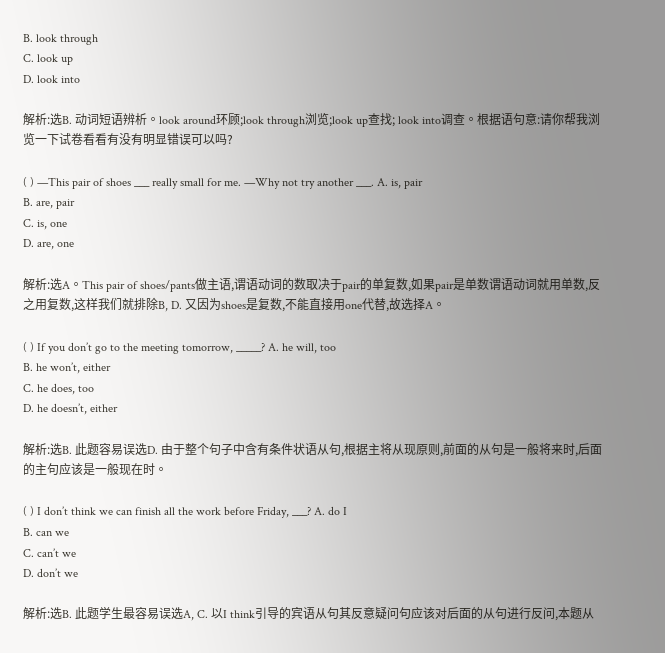B. look through
C. look up
D. look into

解析:选B. 动词短语辨析。look around环顾;look through浏览;look up查找; look into调查。根据语句意:请你帮我浏览一下试卷看看有没有明显错误可以吗?

( ) —This pair of shoes ___ really small for me. —Why not try another ___. A. is, pair
B. are, pair
C. is, one
D. are, one

解析:选A。This pair of shoes/pants做主语,谓语动词的数取决于pair的单复数,如果pair是单数谓语动词就用单数,反之用复数,这样我们就排除B, D. 又因为shoes是复数,不能直接用one代替,故选择A。

( ) If you don’t go to the meeting tomorrow, _____? A. he will, too
B. he won’t, either
C. he does, too
D. he doesn’t, either

解析:选B. 此题容易误选D. 由于整个句子中含有条件状语从句,根据主将从现原则,前面的从句是一般将来时,后面的主句应该是一般现在时。

( ) I don’t think we can finish all the work before Friday, ___? A. do I
B. can we
C. can’t we
D. don’t we

解析:选B. 此题学生最容易误选A, C. 以I think引导的宾语从句其反意疑问句应该对后面的从句进行反问,本题从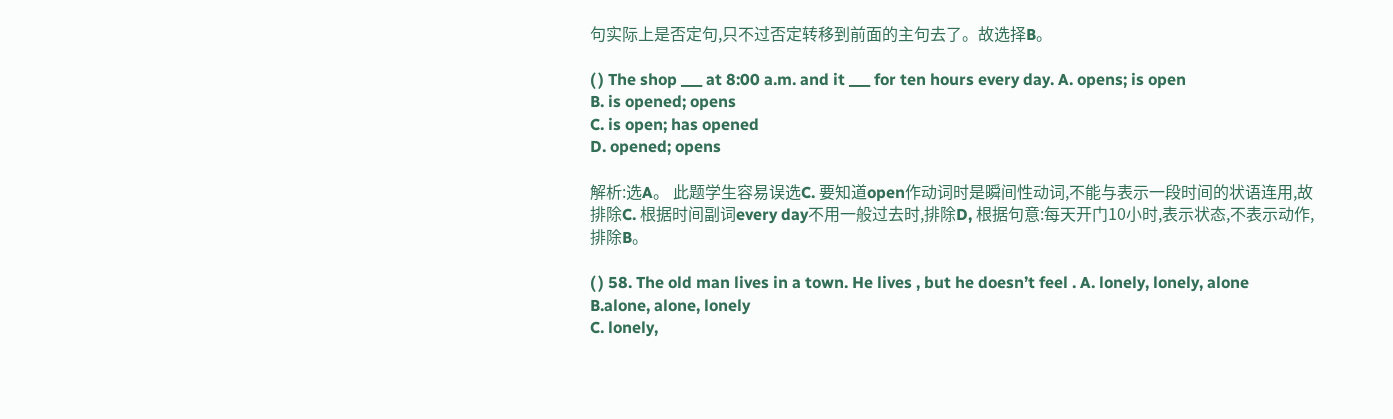句实际上是否定句,只不过否定转移到前面的主句去了。故选择B。

( ) The shop ___ at 8:00 a.m. and it ___ for ten hours every day. A. opens; is open
B. is opened; opens
C. is open; has opened
D. opened; opens

解析:选A。 此题学生容易误选C. 要知道open作动词时是瞬间性动词,不能与表示一段时间的状语连用,故排除C. 根据时间副词every day不用一般过去时,排除D, 根据句意:每天开门10小时,表示状态,不表示动作,排除B。

( ) 58. The old man lives in a town. He lives , but he doesn’t feel . A. lonely, lonely, alone
B.alone, alone, lonely
C. lonely,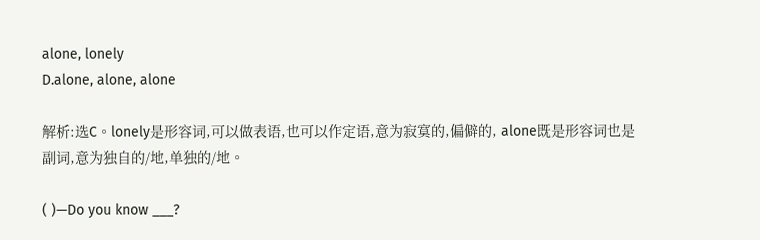alone, lonely
D.alone, alone, alone

解析:选C。lonely是形容词,可以做表语,也可以作定语,意为寂寞的,偏僻的, alone既是形容词也是副词,意为独自的/地,单独的/地。

( )—Do you know ___?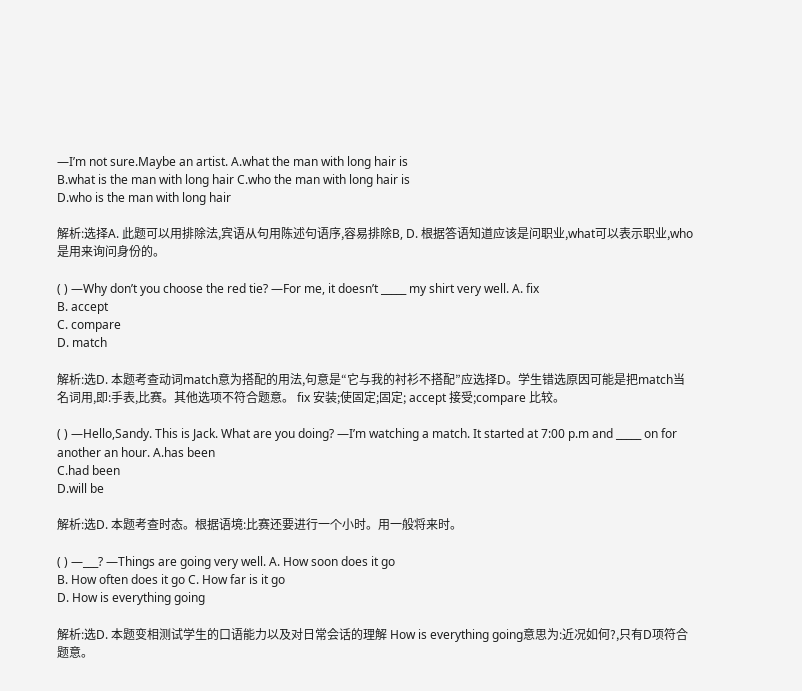—I’m not sure.Maybe an artist. A.what the man with long hair is
B.what is the man with long hair C.who the man with long hair is
D.who is the man with long hair

解析:选择A. 此题可以用排除法,宾语从句用陈述句语序,容易排除B, D. 根据答语知道应该是问职业,what可以表示职业,who 是用来询问身份的。

( ) —Why don’t you choose the red tie? —For me, it doesn’t _____ my shirt very well. A. fix
B. accept
C. compare
D. match

解析:选D. 本题考查动词match意为搭配的用法,句意是“它与我的衬衫不搭配”应选择D。学生错选原因可能是把match当名词用,即:手表,比赛。其他选项不符合题意。 fix 安装;使固定;固定; accept 接受;compare 比较。

( ) —Hello,Sandy. This is Jack. What are you doing? —I’m watching a match. It started at 7:00 p.m and _____ on for another an hour. A.has been
C.had been
D.will be

解析:选D. 本题考查时态。根据语境:比赛还要进行一个小时。用一般将来时。

( ) —___? —Things are going very well. A. How soon does it go
B. How often does it go C. How far is it go
D. How is everything going

解析:选D. 本题变相测试学生的口语能力以及对日常会话的理解 How is everything going意思为:近况如何?,只有D项符合题意。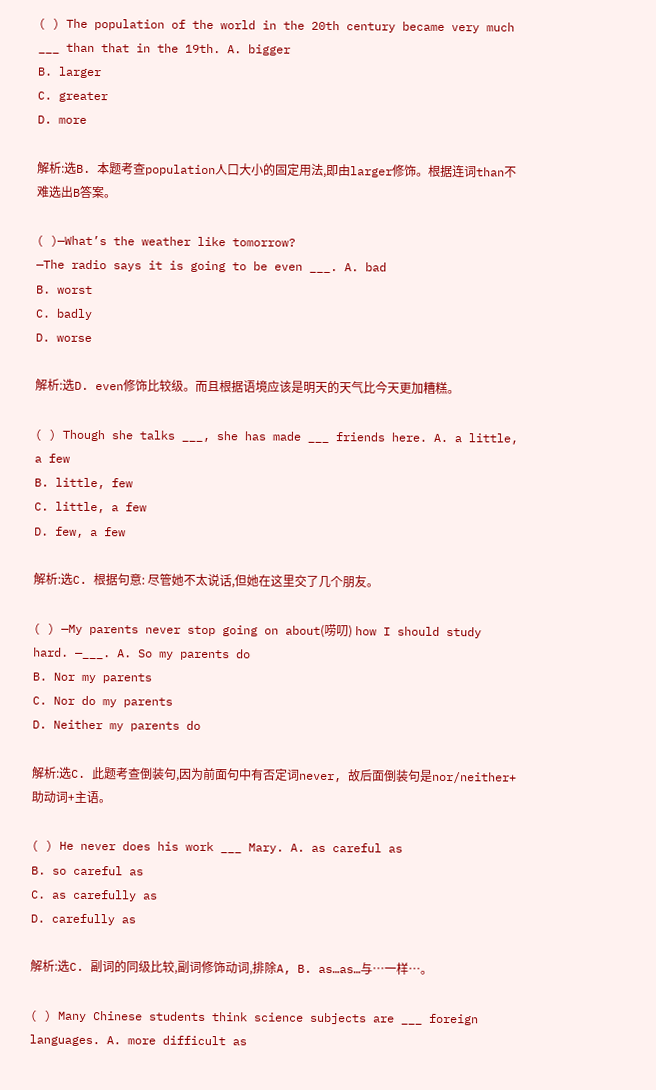( ) The population of the world in the 20th century became very much ___ than that in the 19th. A. bigger
B. larger
C. greater
D. more

解析:选B. 本题考查population人口大小的固定用法,即由larger修饰。根据连词than不难选出B答案。

( )—What’s the weather like tomorrow?
—The radio says it is going to be even ___. A. bad
B. worst
C. badly
D. worse

解析:选D. even修饰比较级。而且根据语境应该是明天的天气比今天更加糟糕。

( ) Though she talks ___, she has made ___ friends here. A. a little, a few
B. little, few
C. little, a few
D. few, a few

解析:选C. 根据句意: 尽管她不太说话,但她在这里交了几个朋友。

( ) —My parents never stop going on about(唠叨) how I should study hard. —___. A. So my parents do
B. Nor my parents
C. Nor do my parents
D. Neither my parents do

解析:选C. 此题考查倒装句,因为前面句中有否定词never, 故后面倒装句是nor/neither+助动词+主语。

( ) He never does his work ___ Mary. A. as careful as
B. so careful as
C. as carefully as
D. carefully as

解析:选C. 副词的同级比较,副词修饰动词,排除A, B. as…as…与…一样…。

( ) Many Chinese students think science subjects are ___ foreign languages. A. more difficult as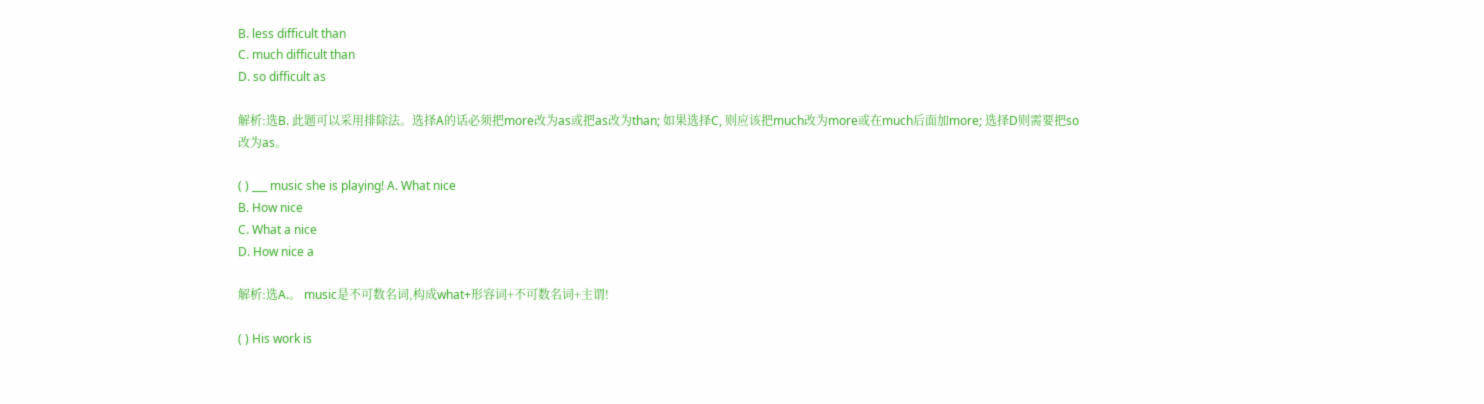B. less difficult than
C. much difficult than
D. so difficult as

解析:选B. 此题可以采用排除法。选择A的话必须把more改为as或把as改为than; 如果选择C, 则应该把much改为more或在much后面加more; 选择D则需要把so改为as。

( ) ___ music she is playing! A. What nice
B. How nice
C. What a nice
D. How nice a

解析:选A.。 music是不可数名词,构成what+形容词+不可数名词+主谓!

( ) His work is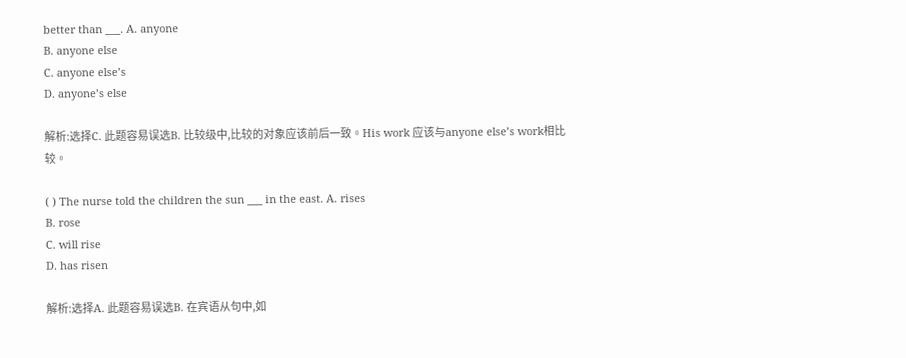better than ___. A. anyone
B. anyone else
C. anyone else’s
D. anyone’s else

解析:选择C. 此题容易误选B. 比较级中,比较的对象应该前后一致。His work 应该与anyone else’s work相比较。

( ) The nurse told the children the sun ___ in the east. A. rises
B. rose
C. will rise
D. has risen

解析:选择A. 此题容易误选B. 在宾语从句中,如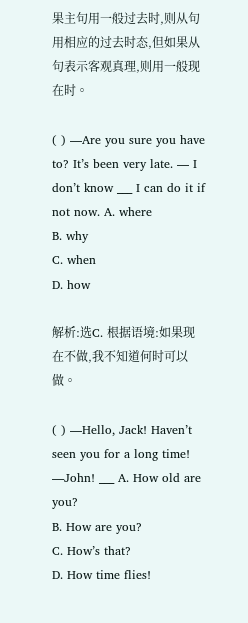果主句用一般过去时,则从句用相应的过去时态,但如果从句表示客观真理,则用一般现在时。

( ) —Are you sure you have to? It’s been very late. — I don’t know ___ I can do it if not now. A. where
B. why
C. when
D. how

解析:选C. 根据语境:如果现在不做,我不知道何时可以做。

( ) —Hello, Jack! Haven’t seen you for a long time! —John! ___ A. How old are you?
B. How are you?
C. How’s that?
D. How time flies!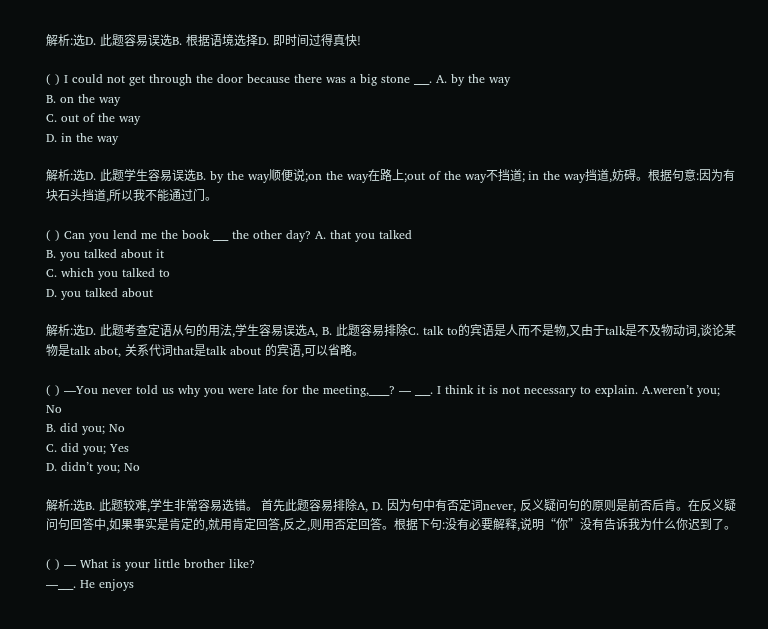解析:选D. 此题容易误选B. 根据语境选择D. 即时间过得真快!

( ) I could not get through the door because there was a big stone ___. A. by the way
B. on the way
C. out of the way
D. in the way

解析:选D. 此题学生容易误选B. by the way顺便说;on the way在路上;out of the way不挡道; in the way挡道,妨碍。根据句意:因为有块石头挡道,所以我不能通过门。

( ) Can you lend me the book ___ the other day? A. that you talked
B. you talked about it
C. which you talked to
D. you talked about

解析:选D. 此题考查定语从句的用法,学生容易误选A, B. 此题容易排除C. talk to的宾语是人而不是物,又由于talk是不及物动词,谈论某物是talk abot, 关系代词that是talk about 的宾语,可以省略。

( ) —You never told us why you were late for the meeting,____? — ___. I think it is not necessary to explain. A.weren’t you; No
B. did you; No
C. did you; Yes
D. didn’t you; No

解析:选B. 此题较难,学生非常容易选错。 首先此题容易排除A, D. 因为句中有否定词never, 反义疑问句的原则是前否后肯。在反义疑问句回答中,如果事实是肯定的,就用肯定回答,反之,则用否定回答。根据下句:没有必要解释,说明“你”没有告诉我为什么你迟到了。

( ) — What is your little brother like?
—___. He enjoys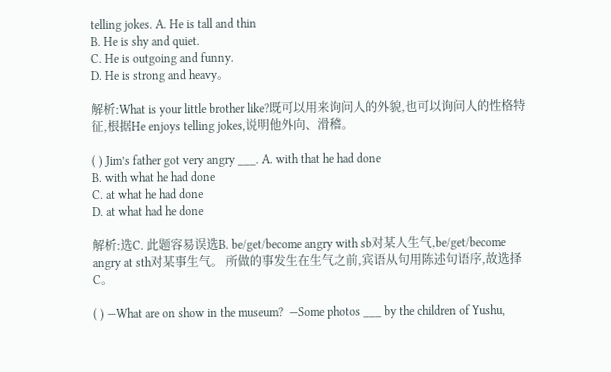telling jokes. A. He is tall and thin
B. He is shy and quiet.
C. He is outgoing and funny.
D. He is strong and heavy。

解析:What is your little brother like?既可以用来询问人的外貌,也可以询问人的性格特征,根据He enjoys telling jokes,说明他外向、滑稽。

( ) Jim’s father got very angry ___. A. with that he had done
B. with what he had done
C. at what he had done
D. at what had he done

解析:选C. 此题容易误选B. be/get/become angry with sb对某人生气,be/get/become angry at sth对某事生气。 所做的事发生在生气之前,宾语从句用陈述句语序,故选择C。

( ) —What are on show in the museum?  —Some photos ___ by the children of Yushu,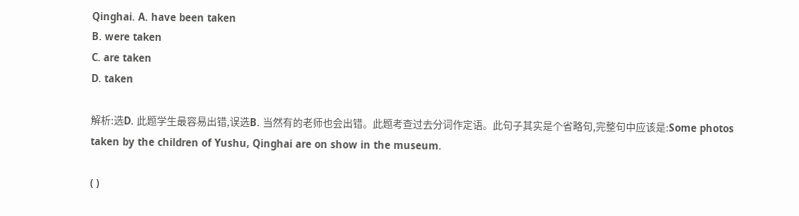Qinghai. A. have been taken
B. were taken
C. are taken
D. taken

解析:选D. 此题学生最容易出错,误选B. 当然有的老师也会出错。此题考查过去分词作定语。此句子其实是个省略句,完整句中应该是:Some photos taken by the children of Yushu, Qinghai are on show in the museum.

( )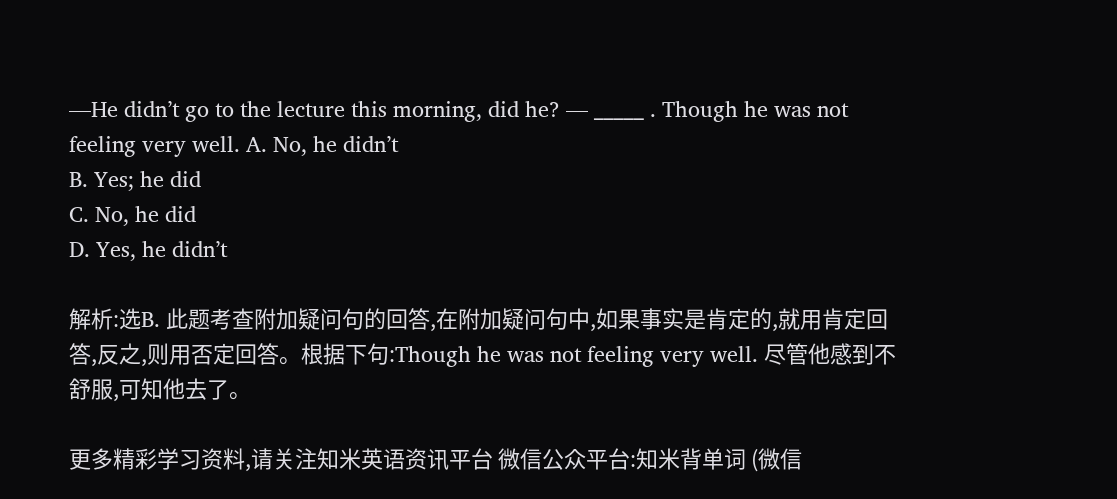—He didn’t go to the lecture this morning, did he? — _____ . Though he was not feeling very well. A. No, he didn’t
B. Yes; he did
C. No, he did
D. Yes, he didn’t

解析:选B. 此题考查附加疑问句的回答,在附加疑问句中,如果事实是肯定的,就用肯定回答,反之,则用否定回答。根据下句:Though he was not feeling very well. 尽管他感到不舒服,可知他去了。

更多精彩学习资料,请关注知米英语资讯平台 微信公众平台:知米背单词 (微信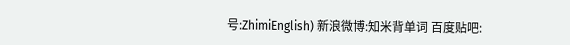号:ZhimiEnglish) 新浪微博:知米背单词 百度贴吧: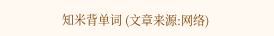知米背单词 (文章来源:网络)